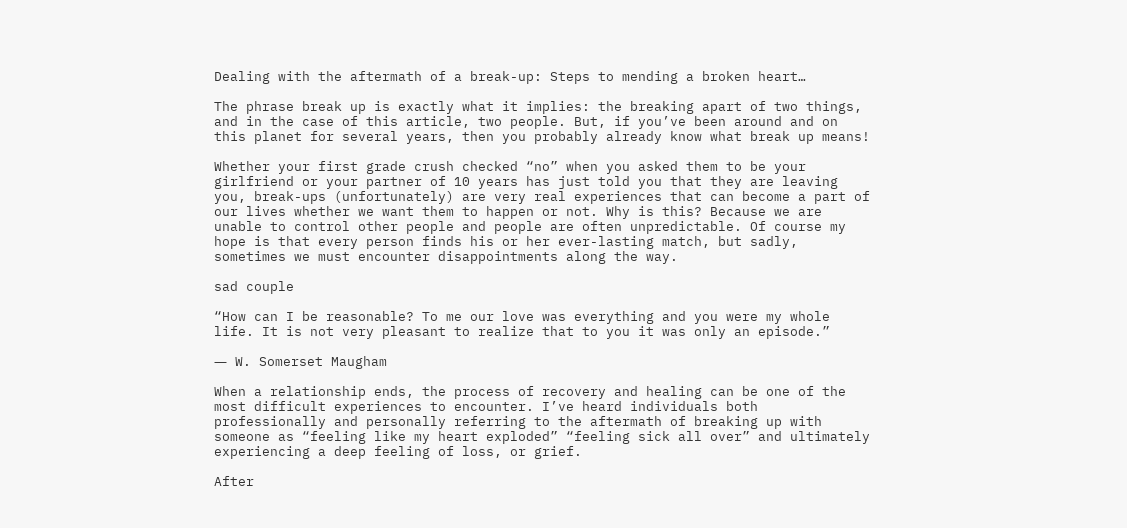Dealing with the aftermath of a break-up: Steps to mending a broken heart…

The phrase break up is exactly what it implies: the breaking apart of two things, and in the case of this article, two people. But, if you’ve been around and on this planet for several years, then you probably already know what break up means!

Whether your first grade crush checked “no” when you asked them to be your girlfriend or your partner of 10 years has just told you that they are leaving you, break-ups (unfortunately) are very real experiences that can become a part of our lives whether we want them to happen or not. Why is this? Because we are unable to control other people and people are often unpredictable. Of course my hope is that every person finds his or her ever-lasting match, but sadly, sometimes we must encounter disappointments along the way.

sad couple

“How can I be reasonable? To me our love was everything and you were my whole life. It is not very pleasant to realize that to you it was only an episode.”

― W. Somerset Maugham

When a relationship ends, the process of recovery and healing can be one of the most difficult experiences to encounter. I’ve heard individuals both professionally and personally referring to the aftermath of breaking up with someone as “feeling like my heart exploded” “feeling sick all over” and ultimately experiencing a deep feeling of loss, or grief.

After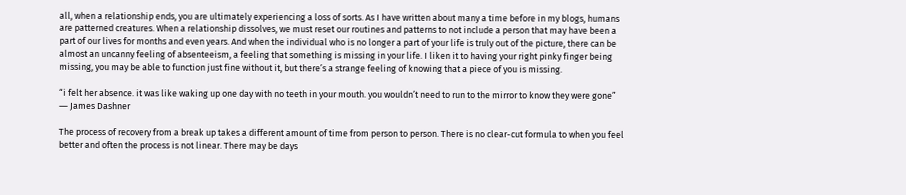all, when a relationship ends, you are ultimately experiencing a loss of sorts. As I have written about many a time before in my blogs, humans are patterned creatures. When a relationship dissolves, we must reset our routines and patterns to not include a person that may have been a part of our lives for months and even years. And when the individual who is no longer a part of your life is truly out of the picture, there can be almost an uncanny feeling of absenteeism, a feeling that something is missing in your life. I liken it to having your right pinky finger being missing, you may be able to function just fine without it, but there’s a strange feeling of knowing that a piece of you is missing.

“i felt her absence. it was like waking up one day with no teeth in your mouth. you wouldn’t need to run to the mirror to know they were gone”
― James Dashner

The process of recovery from a break up takes a different amount of time from person to person. There is no clear-cut formula to when you feel better and often the process is not linear. There may be days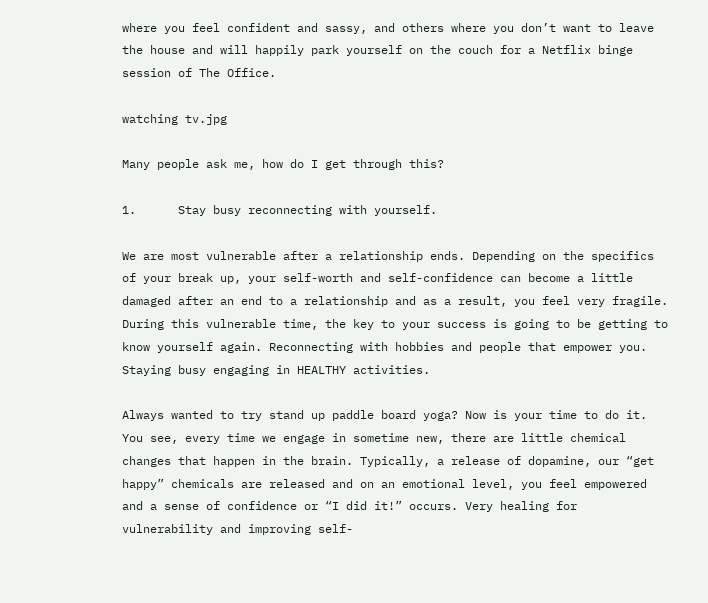where you feel confident and sassy, and others where you don’t want to leave the house and will happily park yourself on the couch for a Netflix binge session of The Office.

watching tv.jpg

Many people ask me, how do I get through this?

1.      Stay busy reconnecting with yourself.

We are most vulnerable after a relationship ends. Depending on the specifics of your break up, your self-worth and self-confidence can become a little damaged after an end to a relationship and as a result, you feel very fragile. During this vulnerable time, the key to your success is going to be getting to know yourself again. Reconnecting with hobbies and people that empower you. Staying busy engaging in HEALTHY activities.

Always wanted to try stand up paddle board yoga? Now is your time to do it. You see, every time we engage in sometime new, there are little chemical changes that happen in the brain. Typically, a release of dopamine, our “get happy” chemicals are released and on an emotional level, you feel empowered and a sense of confidence or “I did it!” occurs. Very healing for vulnerability and improving self-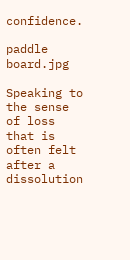confidence.

paddle board.jpg

Speaking to the sense of loss that is often felt after a dissolution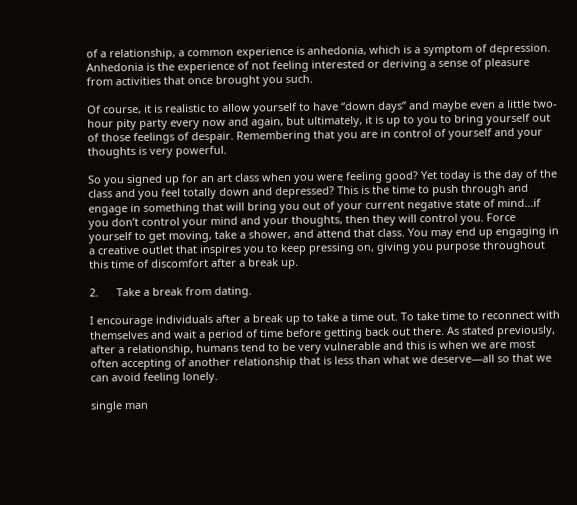of a relationship, a common experience is anhedonia, which is a symptom of depression. Anhedonia is the experience of not feeling interested or deriving a sense of pleasure from activities that once brought you such.

Of course, it is realistic to allow yourself to have “down days” and maybe even a little two-hour pity party every now and again, but ultimately, it is up to you to bring yourself out of those feelings of despair. Remembering that you are in control of yourself and your thoughts is very powerful.

So you signed up for an art class when you were feeling good? Yet today is the day of the class and you feel totally down and depressed? This is the time to push through and engage in something that will bring you out of your current negative state of mind…if you don’t control your mind and your thoughts, then they will control you. Force yourself to get moving, take a shower, and attend that class. You may end up engaging in a creative outlet that inspires you to keep pressing on, giving you purpose throughout this time of discomfort after a break up.

2.      Take a break from dating.

I encourage individuals after a break up to take a time out. To take time to reconnect with themselves and wait a period of time before getting back out there. As stated previously, after a relationship, humans tend to be very vulnerable and this is when we are most often accepting of another relationship that is less than what we deserve—all so that we can avoid feeling lonely.

single man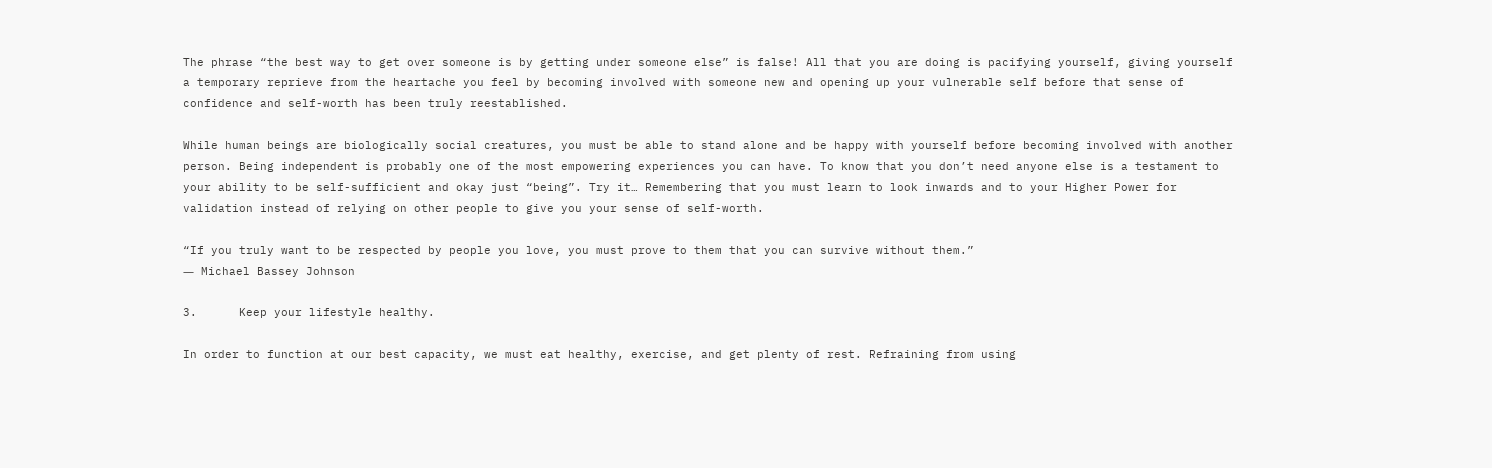The phrase “the best way to get over someone is by getting under someone else” is false! All that you are doing is pacifying yourself, giving yourself a temporary reprieve from the heartache you feel by becoming involved with someone new and opening up your vulnerable self before that sense of confidence and self-worth has been truly reestablished.

While human beings are biologically social creatures, you must be able to stand alone and be happy with yourself before becoming involved with another person. Being independent is probably one of the most empowering experiences you can have. To know that you don’t need anyone else is a testament to your ability to be self-sufficient and okay just “being”. Try it… Remembering that you must learn to look inwards and to your Higher Power for validation instead of relying on other people to give you your sense of self-worth.

“If you truly want to be respected by people you love, you must prove to them that you can survive without them.”
― Michael Bassey Johnson

3.      Keep your lifestyle healthy.

In order to function at our best capacity, we must eat healthy, exercise, and get plenty of rest. Refraining from using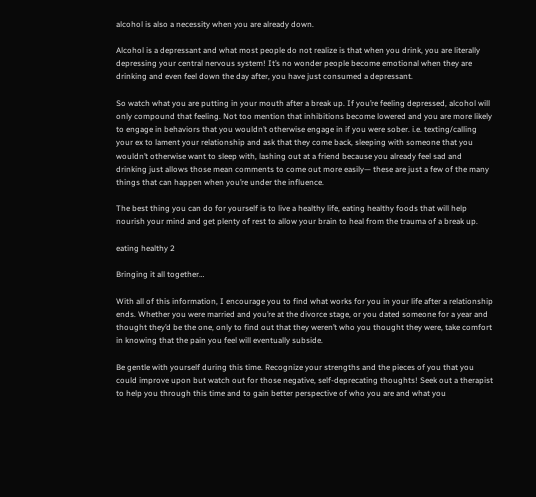alcohol is also a necessity when you are already down.

Alcohol is a depressant and what most people do not realize is that when you drink, you are literally depressing your central nervous system! It’s no wonder people become emotional when they are drinking and even feel down the day after, you have just consumed a depressant.

So watch what you are putting in your mouth after a break up. If you’re feeling depressed, alcohol will only compound that feeling. Not too mention that inhibitions become lowered and you are more likely to engage in behaviors that you wouldn’t otherwise engage in if you were sober. i.e. texting/calling your ex to lament your relationship and ask that they come back, sleeping with someone that you wouldn’t otherwise want to sleep with, lashing out at a friend because you already feel sad and drinking just allows those mean comments to come out more easily— these are just a few of the many things that can happen when you’re under the influence.

The best thing you can do for yourself is to live a healthy life, eating healthy foods that will help nourish your mind and get plenty of rest to allow your brain to heal from the trauma of a break up.

eating healthy 2

Bringing it all together…

With all of this information, I encourage you to find what works for you in your life after a relationship ends. Whether you were married and you’re at the divorce stage, or you dated someone for a year and thought they’d be the one, only to find out that they weren’t who you thought they were, take comfort in knowing that the pain you feel will eventually subside.

Be gentle with yourself during this time. Recognize your strengths and the pieces of you that you could improve upon but watch out for those negative, self-deprecating thoughts! Seek out a therapist to help you through this time and to gain better perspective of who you are and what you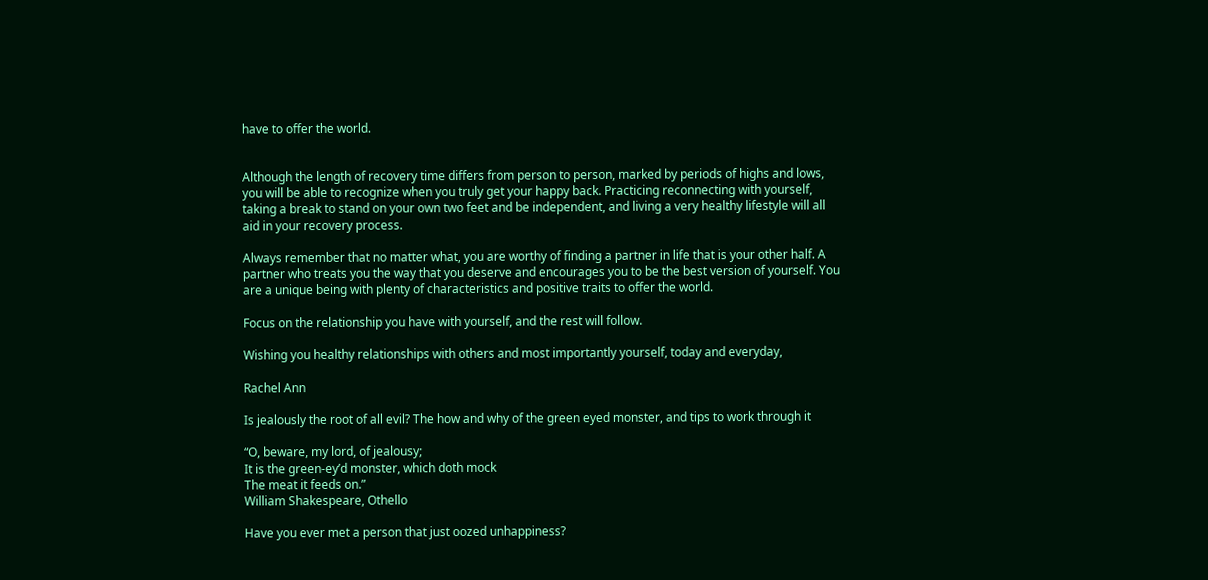have to offer the world.


Although the length of recovery time differs from person to person, marked by periods of highs and lows, you will be able to recognize when you truly get your happy back. Practicing reconnecting with yourself, taking a break to stand on your own two feet and be independent, and living a very healthy lifestyle will all aid in your recovery process.

Always remember that no matter what, you are worthy of finding a partner in life that is your other half. A partner who treats you the way that you deserve and encourages you to be the best version of yourself. You are a unique being with plenty of characteristics and positive traits to offer the world.

Focus on the relationship you have with yourself, and the rest will follow.

Wishing you healthy relationships with others and most importantly yourself, today and everyday,

Rachel Ann

Is jealously the root of all evil? The how and why of the green eyed monster, and tips to work through it

“O, beware, my lord, of jealousy;
It is the green-ey’d monster, which doth mock
The meat it feeds on.”
William Shakespeare, Othello

Have you ever met a person that just oozed unhappiness?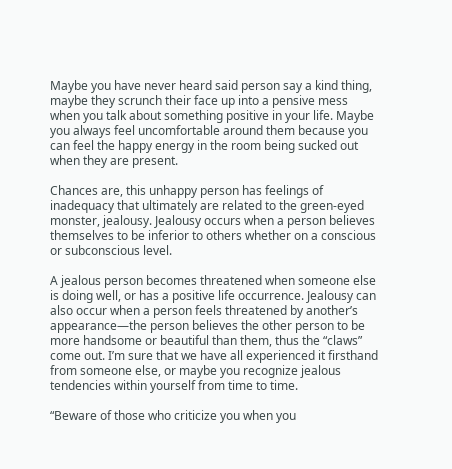Maybe you have never heard said person say a kind thing, maybe they scrunch their face up into a pensive mess when you talk about something positive in your life. Maybe you always feel uncomfortable around them because you can feel the happy energy in the room being sucked out when they are present.

Chances are, this unhappy person has feelings of inadequacy that ultimately are related to the green-eyed monster, jealousy. Jealousy occurs when a person believes themselves to be inferior to others whether on a conscious or subconscious level.

A jealous person becomes threatened when someone else is doing well, or has a positive life occurrence. Jealousy can also occur when a person feels threatened by another’s appearance—the person believes the other person to be more handsome or beautiful than them, thus the “claws” come out. I’m sure that we have all experienced it firsthand from someone else, or maybe you recognize jealous tendencies within yourself from time to time.

“Beware of those who criticize you when you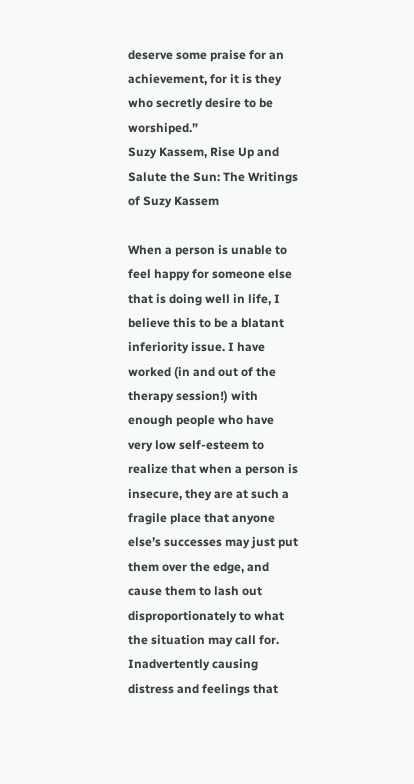deserve some praise for an achievement, for it is they who secretly desire to be worshiped.”
Suzy Kassem, Rise Up and Salute the Sun: The Writings of Suzy Kassem

When a person is unable to feel happy for someone else that is doing well in life, I believe this to be a blatant inferiority issue. I have worked (in and out of the therapy session!) with enough people who have very low self-esteem to realize that when a person is insecure, they are at such a fragile place that anyone else’s successes may just put them over the edge, and cause them to lash out disproportionately to what the situation may call for. Inadvertently causing distress and feelings that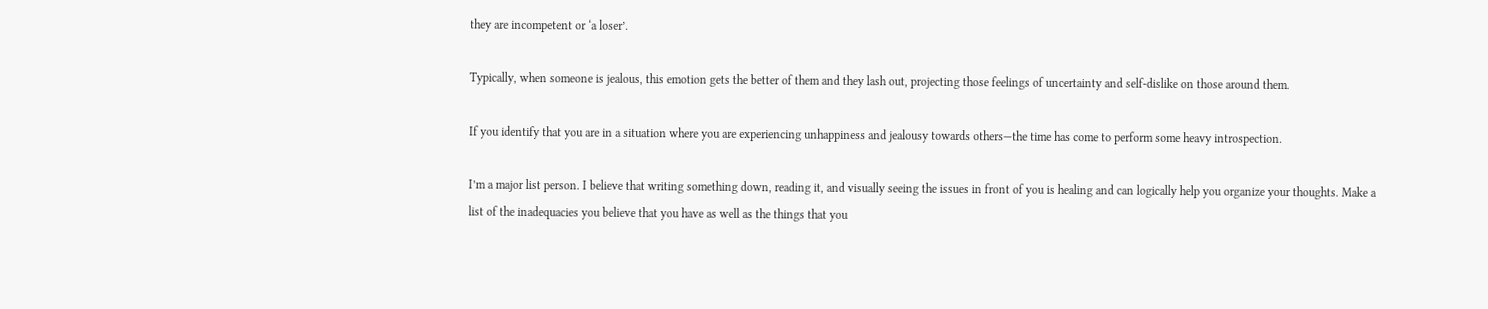they are incompetent or ‘a loser’.

Typically, when someone is jealous, this emotion gets the better of them and they lash out, projecting those feelings of uncertainty and self-dislike on those around them.

If you identify that you are in a situation where you are experiencing unhappiness and jealousy towards others—the time has come to perform some heavy introspection.

I’m a major list person. I believe that writing something down, reading it, and visually seeing the issues in front of you is healing and can logically help you organize your thoughts. Make a list of the inadequacies you believe that you have as well as the things that you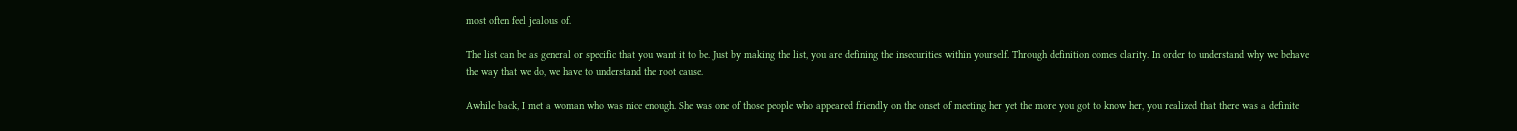most often feel jealous of.

The list can be as general or specific that you want it to be. Just by making the list, you are defining the insecurities within yourself. Through definition comes clarity. In order to understand why we behave the way that we do, we have to understand the root cause.

Awhile back, I met a woman who was nice enough. She was one of those people who appeared friendly on the onset of meeting her yet the more you got to know her, you realized that there was a definite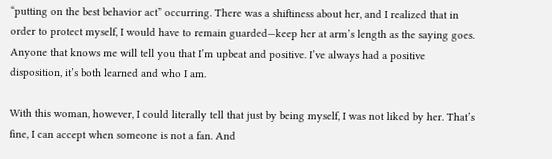“putting on the best behavior act” occurring. There was a shiftiness about her, and I realized that in order to protect myself, I would have to remain guarded—keep her at arm’s length as the saying goes. Anyone that knows me will tell you that I’m upbeat and positive. I’ve always had a positive disposition, it’s both learned and who I am.

With this woman, however, I could literally tell that just by being myself, I was not liked by her. That’s fine, I can accept when someone is not a fan. And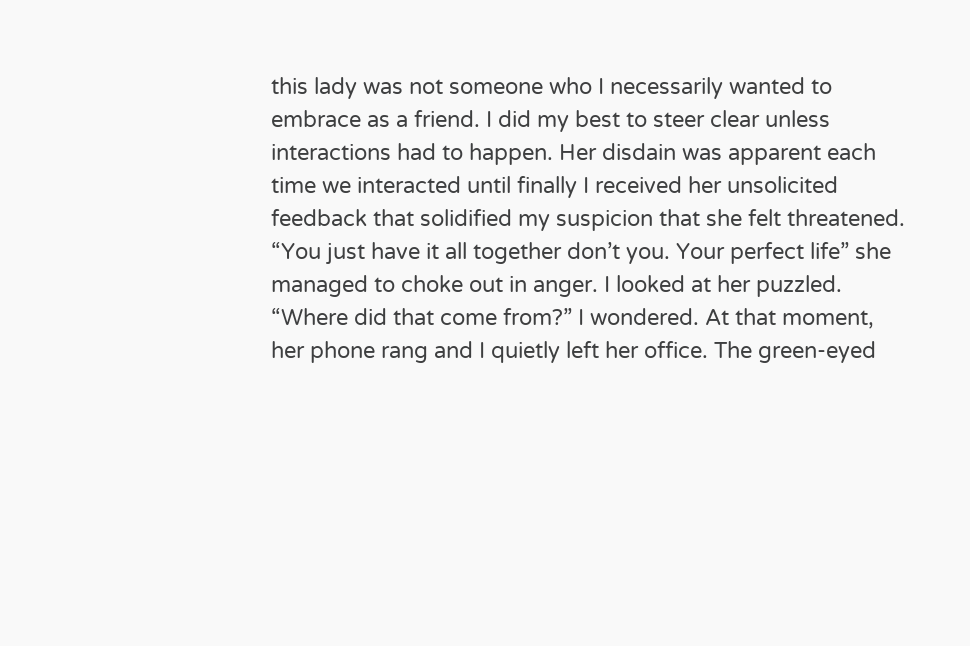this lady was not someone who I necessarily wanted to embrace as a friend. I did my best to steer clear unless interactions had to happen. Her disdain was apparent each time we interacted until finally I received her unsolicited feedback that solidified my suspicion that she felt threatened. “You just have it all together don’t you. Your perfect life” she managed to choke out in anger. I looked at her puzzled. “Where did that come from?” I wondered. At that moment, her phone rang and I quietly left her office. The green-eyed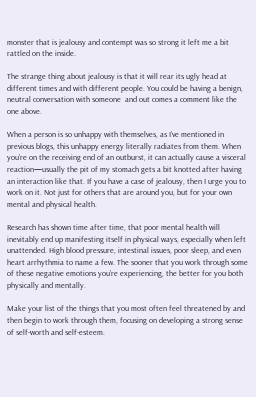monster that is jealousy and contempt was so strong it left me a bit rattled on the inside.

The strange thing about jealousy is that it will rear its ugly head at different times and with different people. You could be having a benign, neutral conversation with someone  and out comes a comment like the one above.

When a person is so unhappy with themselves, as I’ve mentioned in previous blogs, this unhappy energy literally radiates from them. When you’re on the receiving end of an outburst, it can actually cause a visceral reaction—usually the pit of my stomach gets a bit knotted after having an interaction like that. If you have a case of jealousy, then I urge you to work on it. Not just for others that are around you, but for your own mental and physical health.

Research has shown time after time, that poor mental health will inevitably end up manifesting itself in physical ways, especially when left unattended. High blood pressure, intestinal issues, poor sleep, and even heart arrhythmia to name a few. The sooner that you work through some of these negative emotions you’re experiencing, the better for you both physically and mentally.

Make your list of the things that you most often feel threatened by and then begin to work through them, focusing on developing a strong sense of self-worth and self-esteem.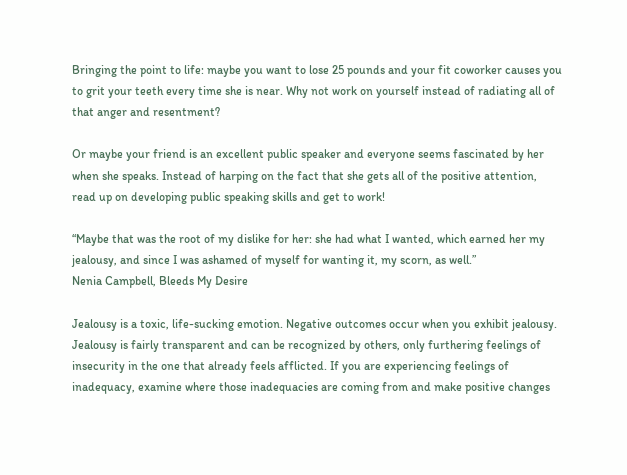Bringing the point to life: maybe you want to lose 25 pounds and your fit coworker causes you to grit your teeth every time she is near. Why not work on yourself instead of radiating all of that anger and resentment?

Or maybe your friend is an excellent public speaker and everyone seems fascinated by her when she speaks. Instead of harping on the fact that she gets all of the positive attention, read up on developing public speaking skills and get to work!

“Maybe that was the root of my dislike for her: she had what I wanted, which earned her my jealousy, and since I was ashamed of myself for wanting it, my scorn, as well.”
Nenia Campbell, Bleeds My Desire

Jealousy is a toxic, life-sucking emotion. Negative outcomes occur when you exhibit jealousy. Jealousy is fairly transparent and can be recognized by others, only furthering feelings of insecurity in the one that already feels afflicted. If you are experiencing feelings of inadequacy, examine where those inadequacies are coming from and make positive changes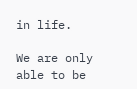in life.

We are only able to be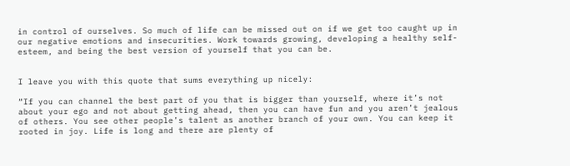in control of ourselves. So much of life can be missed out on if we get too caught up in our negative emotions and insecurities. Work towards growing, developing a healthy self-esteem, and being the best version of yourself that you can be.


I leave you with this quote that sums everything up nicely:

“If you can channel the best part of you that is bigger than yourself, where it’s not about your ego and not about getting ahead, then you can have fun and you aren’t jealous of others. You see other people’s talent as another branch of your own. You can keep it rooted in joy. Life is long and there are plenty of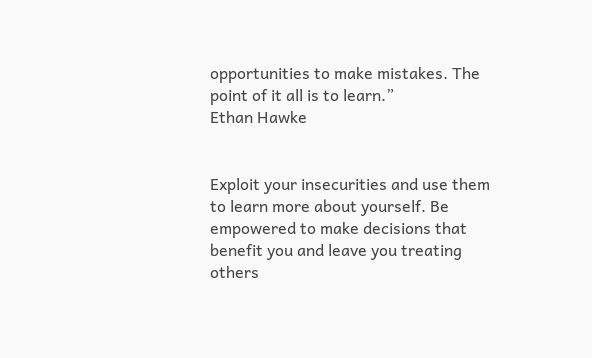opportunities to make mistakes. The point of it all is to learn.”
Ethan Hawke


Exploit your insecurities and use them to learn more about yourself. Be empowered to make decisions that benefit you and leave you treating others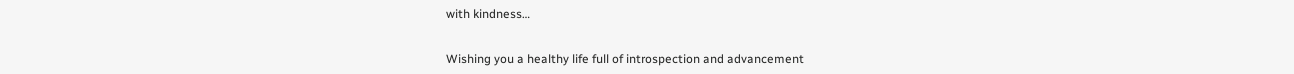with kindness…


Wishing you a healthy life full of introspection and advancement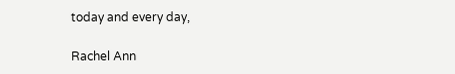today and every day,

Rachel Ann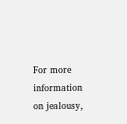For more information on jealousy,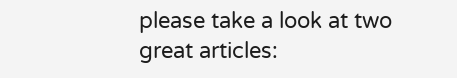please take a look at two great articles: